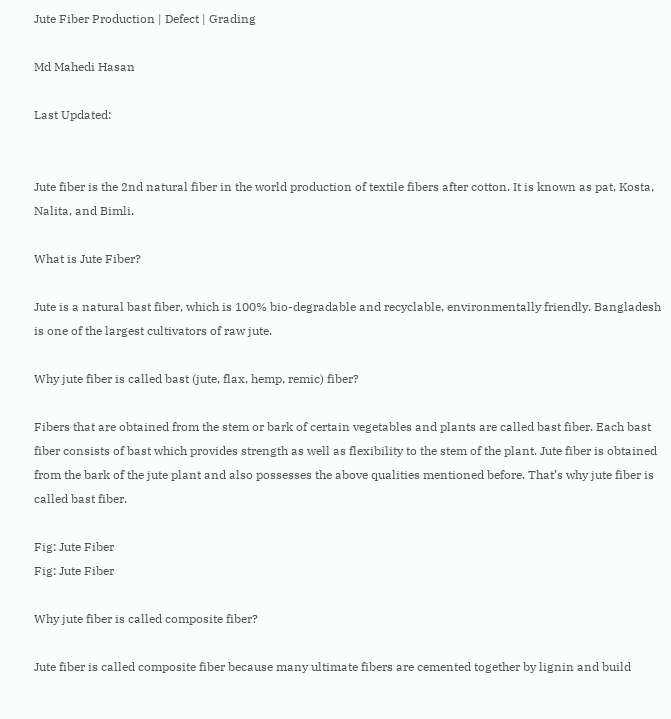Jute Fiber Production | Defect | Grading

Md Mahedi Hasan

Last Updated:


Jute fiber is the 2nd natural fiber in the world production of textile fibers after cotton. It is known as pat, Kosta, Nalita, and Bimli.

What is Jute Fiber?

Jute is a natural bast fiber, which is 100% bio-degradable and recyclable, environmentally friendly. Bangladesh is one of the largest cultivators of raw jute.

Why jute fiber is called bast (jute, flax, hemp, remic) fiber?

Fibers that are obtained from the stem or bark of certain vegetables and plants are called bast fiber. Each bast fiber consists of bast which provides strength as well as flexibility to the stem of the plant. Jute fiber is obtained from the bark of the jute plant and also possesses the above qualities mentioned before. That’s why jute fiber is called bast fiber.

Fig: Jute Fiber
Fig: Jute Fiber

Why jute fiber is called composite fiber?

Jute fiber is called composite fiber because many ultimate fibers are cemented together by lignin and build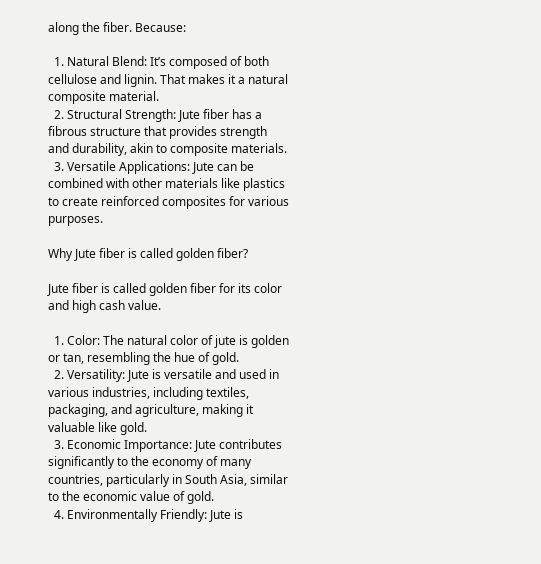along the fiber. Because:

  1. Natural Blend: It’s composed of both cellulose and lignin. That makes it a natural composite material.
  2. Structural Strength: Jute fiber has a fibrous structure that provides strength and durability, akin to composite materials.
  3. Versatile Applications: Jute can be combined with other materials like plastics to create reinforced composites for various purposes.

Why Jute fiber is called golden fiber?

Jute fiber is called golden fiber for its color and high cash value.

  1. Color: The natural color of jute is golden or tan, resembling the hue of gold.
  2. Versatility: Jute is versatile and used in various industries, including textiles, packaging, and agriculture, making it valuable like gold.
  3. Economic Importance: Jute contributes significantly to the economy of many countries, particularly in South Asia, similar to the economic value of gold.
  4. Environmentally Friendly: Jute is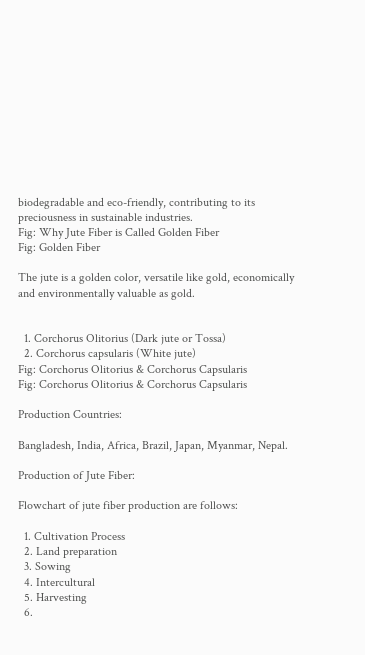biodegradable and eco-friendly, contributing to its preciousness in sustainable industries.
Fig: Why Jute Fiber is Called Golden Fiber
Fig: Golden Fiber

The jute is a golden color, versatile like gold, economically and environmentally valuable as gold.


  1. Corchorus Olitorius (Dark jute or Tossa)
  2. Corchorus capsularis (White jute)
Fig: Corchorus Olitorius & Corchorus Capsularis
Fig: Corchorus Olitorius & Corchorus Capsularis

Production Countries:

Bangladesh, India, Africa, Brazil, Japan, Myanmar, Nepal.

Production of Jute Fiber:

Flowchart of jute fiber production are follows:

  1. Cultivation Process
  2. Land preparation
  3. Sowing
  4. Intercultural
  5. Harvesting
  6.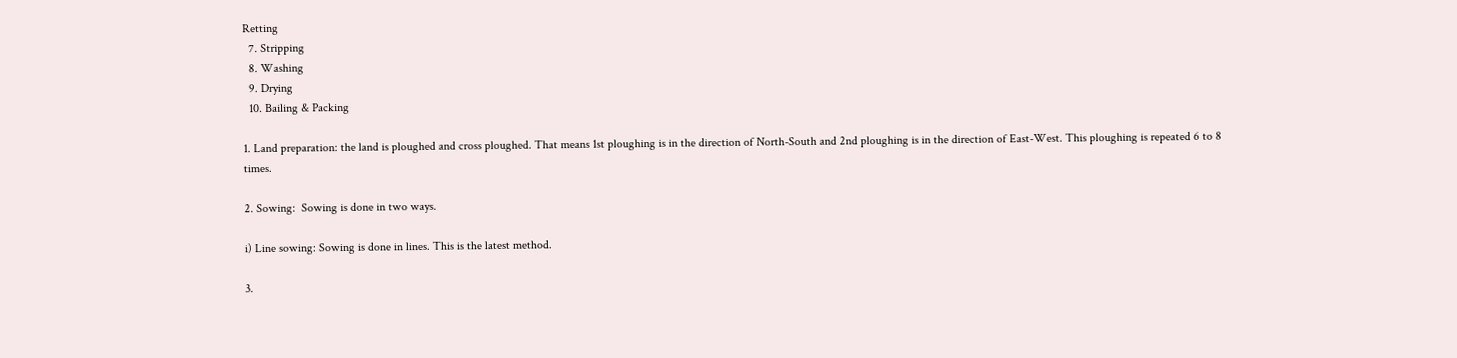Retting
  7. Stripping
  8. Washing
  9. Drying
  10. Bailing & Packing

1. Land preparation: the land is ploughed and cross ploughed. That means 1st ploughing is in the direction of North-South and 2nd ploughing is in the direction of East-West. This ploughing is repeated 6 to 8 times.

2. Sowing:  Sowing is done in two ways.

i) Line sowing: Sowing is done in lines. This is the latest method.

3.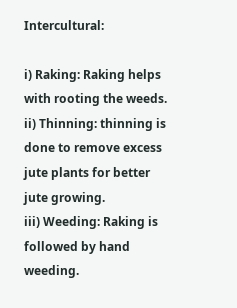Intercultural:

i) Raking: Raking helps with rooting the weeds.
ii) Thinning: thinning is done to remove excess jute plants for better jute growing.
iii) Weeding: Raking is followed by hand weeding.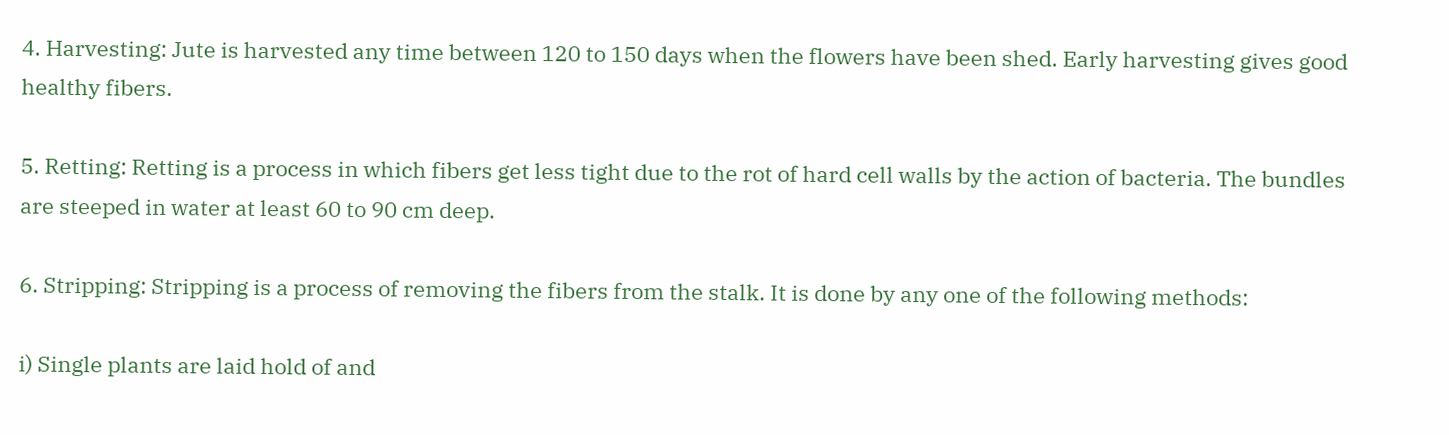4. Harvesting: Jute is harvested any time between 120 to 150 days when the flowers have been shed. Early harvesting gives good healthy fibers.

5. Retting: Retting is a process in which fibers get less tight due to the rot of hard cell walls by the action of bacteria. The bundles are steeped in water at least 60 to 90 cm deep.

6. Stripping: Stripping is a process of removing the fibers from the stalk. It is done by any one of the following methods:

i) Single plants are laid hold of and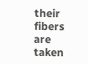their fibers are taken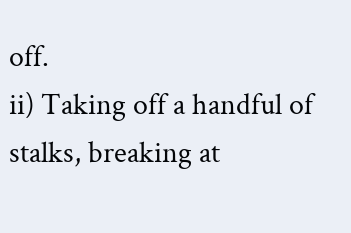off.
ii) Taking off a handful of stalks, breaking at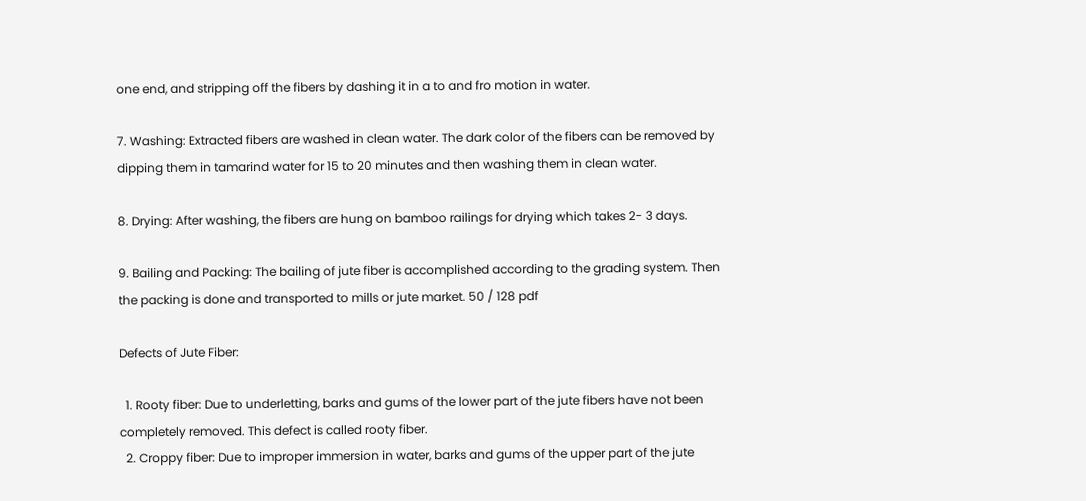one end, and stripping off the fibers by dashing it in a to and fro motion in water.

7. Washing: Extracted fibers are washed in clean water. The dark color of the fibers can be removed by dipping them in tamarind water for 15 to 20 minutes and then washing them in clean water.

8. Drying: After washing, the fibers are hung on bamboo railings for drying which takes 2- 3 days.

9. Bailing and Packing: The bailing of jute fiber is accomplished according to the grading system. Then the packing is done and transported to mills or jute market. 50 / 128 pdf

Defects of Jute Fiber:

  1. Rooty fiber: Due to underletting, barks and gums of the lower part of the jute fibers have not been completely removed. This defect is called rooty fiber.
  2. Croppy fiber: Due to improper immersion in water, barks and gums of the upper part of the jute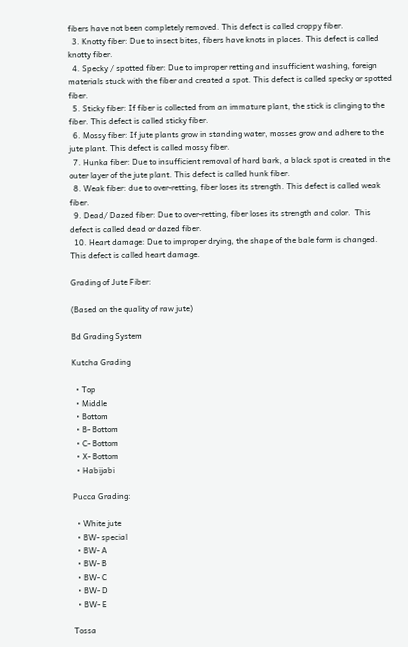fibers have not been completely removed. This defect is called croppy fiber.
  3. Knotty fiber: Due to insect bites, fibers have knots in places. This defect is called knotty fiber.
  4. Specky / spotted fiber: Due to improper retting and insufficient washing, foreign materials stuck with the fiber and created a spot. This defect is called specky or spotted fiber.
  5. Sticky fiber: If fiber is collected from an immature plant, the stick is clinging to the fiber. This defect is called sticky fiber.
  6. Mossy fiber: If jute plants grow in standing water, mosses grow and adhere to the jute plant. This defect is called mossy fiber.
  7. Hunka fiber: Due to insufficient removal of hard bark, a black spot is created in the outer layer of the jute plant. This defect is called hunk fiber.
  8. Weak fiber: due to over-retting, fiber loses its strength. This defect is called weak fiber.
  9. Dead/ Dazed fiber: Due to over-retting, fiber loses its strength and color.  This defect is called dead or dazed fiber.
  10. Heart damage: Due to improper drying, the shape of the bale form is changed. This defect is called heart damage.

Grading of Jute Fiber:

(Based on the quality of raw jute)

Bd Grading System

Kutcha Grading

  • Top
  • Middle
  • Bottom
  • B- Bottom
  • C- Bottom
  • X- Bottom
  • Habijabi

Pucca Grading:

  • White jute
  • BW- special
  • BW- A
  • BW- B
  • BW- C
  • BW- D
  • BW- E

Tossa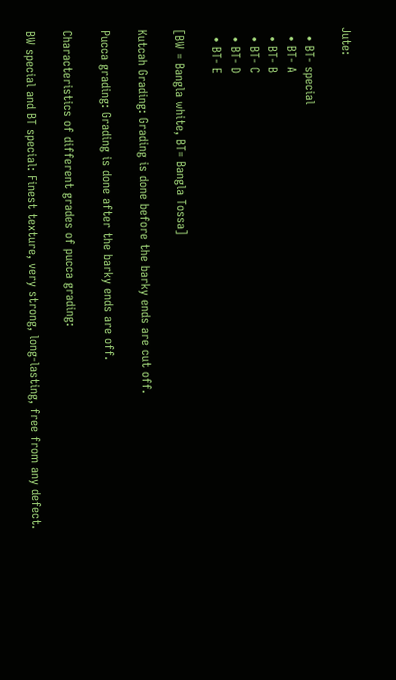Jute:

  • BT- special
  • BT- A
  • BT- B
  • BT- C
  • BT- D
  • BT- E

[BW = Bangla white, BT= Bangla Tossa]

Kutcah Grading: Grading is done before the barky ends are cut off.

Pucca grading: Grading is done after the barky ends are off.

Characteristics of different grades of pucca grading:

BW special and BT special: Finest texture, very strong, long-lasting, free from any defect.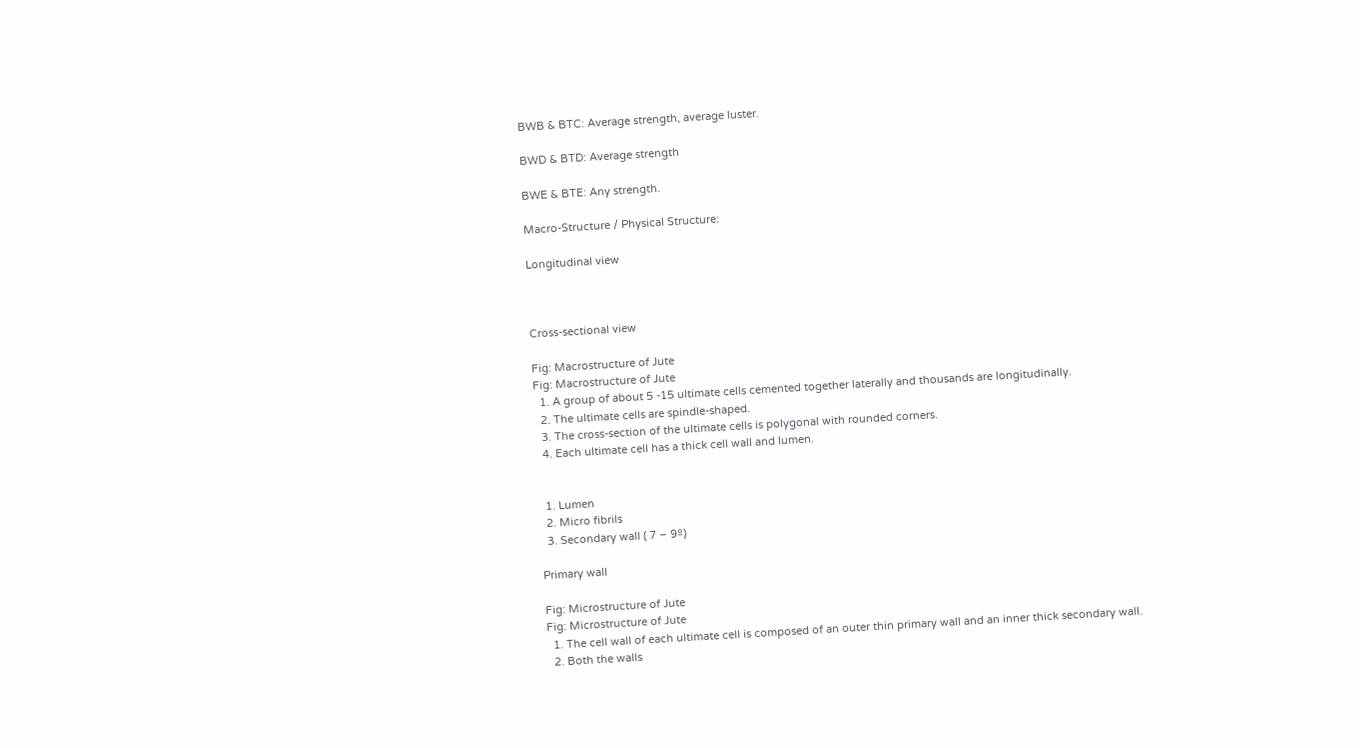BWB & BTC: Average strength, average luster.

BWD & BTD: Average strength

BWE & BTE: Any strength.

Macro-Structure / Physical Structure:

Longitudinal view



Cross-sectional view

Fig: Macrostructure of Jute
Fig: Macrostructure of Jute
  1. A group of about 5 -15 ultimate cells cemented together laterally and thousands are longitudinally.
  2. The ultimate cells are spindle-shaped.
  3. The cross-section of the ultimate cells is polygonal with rounded corners.
  4. Each ultimate cell has a thick cell wall and lumen.


  1. Lumen
  2. Micro fibrils
  3. Secondary wall ( 7 – 9º)

Primary wall

Fig: Microstructure of Jute
Fig: Microstructure of Jute
  1. The cell wall of each ultimate cell is composed of an outer thin primary wall and an inner thick secondary wall.
  2. Both the walls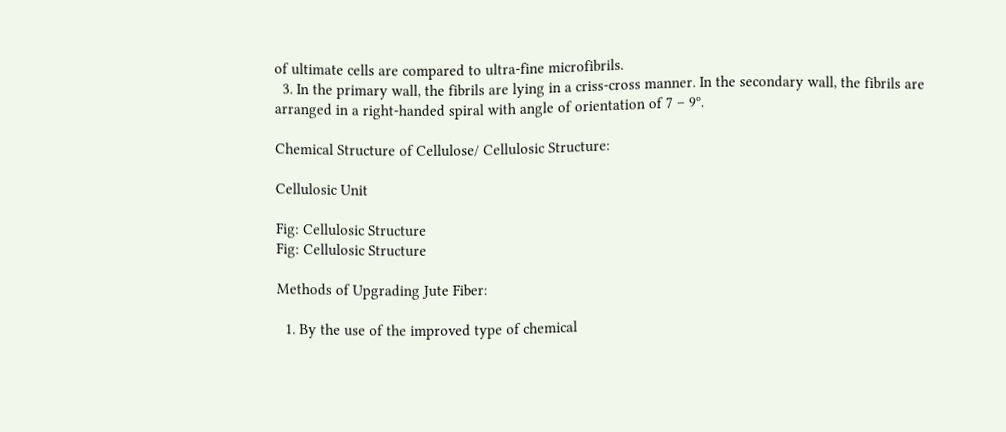of ultimate cells are compared to ultra-fine microfibrils.
  3. In the primary wall, the fibrils are lying in a criss-cross manner. In the secondary wall, the fibrils are arranged in a right-handed spiral with angle of orientation of 7 – 9º.

Chemical Structure of Cellulose/ Cellulosic Structure:

Cellulosic Unit

Fig: Cellulosic Structure
Fig: Cellulosic Structure

Methods of Upgrading Jute Fiber:

  1. By the use of the improved type of chemical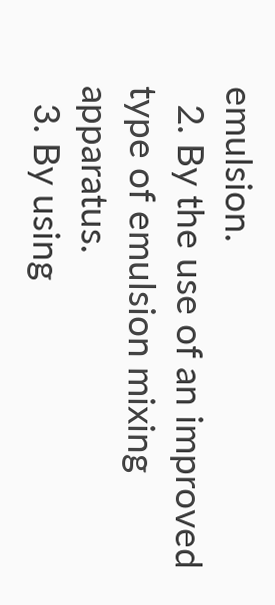emulsion.
  2. By the use of an improved type of emulsion mixing apparatus.
  3. By using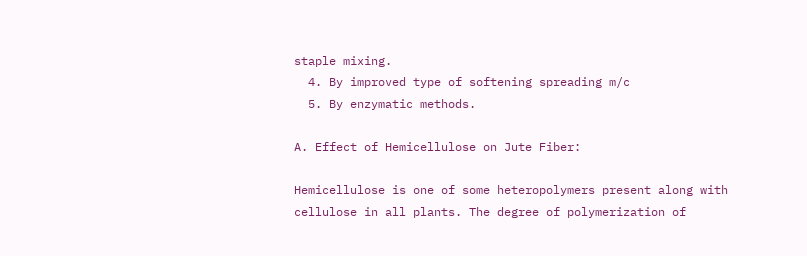staple mixing.
  4. By improved type of softening spreading m/c
  5. By enzymatic methods.

A. Effect of Hemicellulose on Jute Fiber:

Hemicellulose is one of some heteropolymers present along with cellulose in all plants. The degree of polymerization of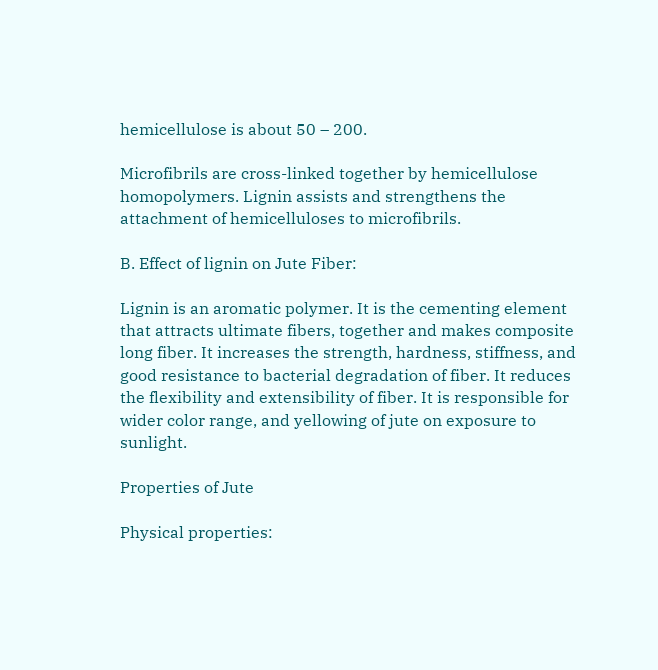hemicellulose is about 50 – 200.

Microfibrils are cross-linked together by hemicellulose homopolymers. Lignin assists and strengthens the attachment of hemicelluloses to microfibrils.

B. Effect of lignin on Jute Fiber:

Lignin is an aromatic polymer. It is the cementing element that attracts ultimate fibers, together and makes composite long fiber. It increases the strength, hardness, stiffness, and good resistance to bacterial degradation of fiber. It reduces the flexibility and extensibility of fiber. It is responsible for wider color range, and yellowing of jute on exposure to sunlight.

Properties of Jute

Physical properties: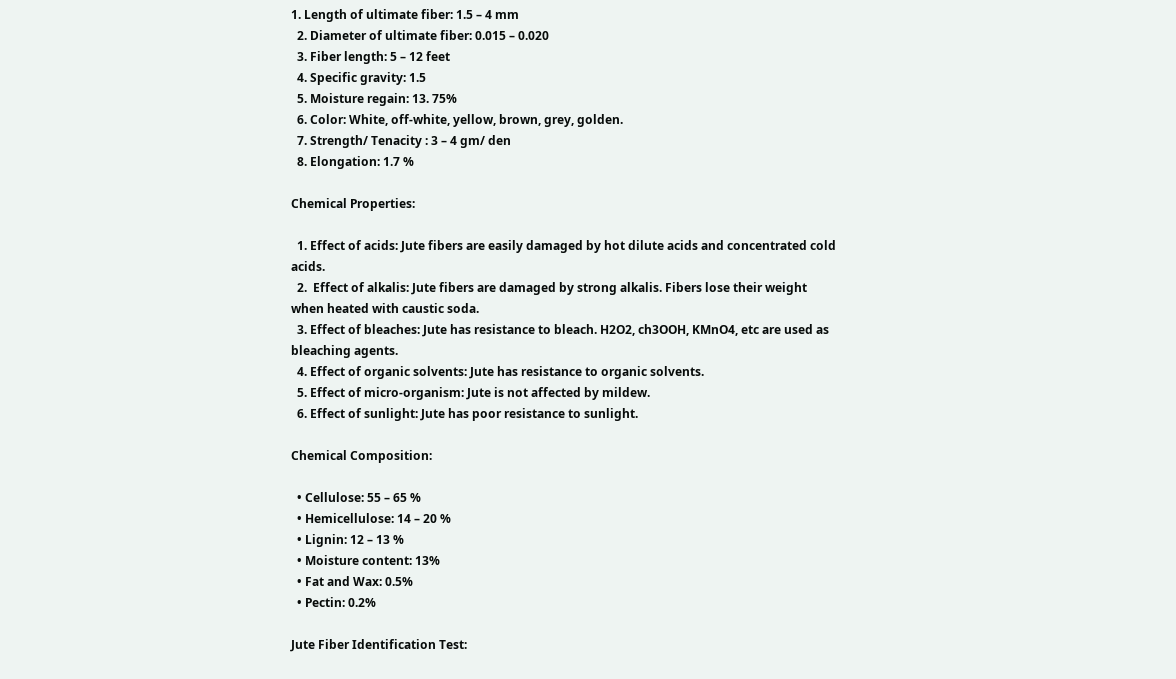1. Length of ultimate fiber: 1.5 – 4 mm
  2. Diameter of ultimate fiber: 0.015 – 0.020
  3. Fiber length: 5 – 12 feet
  4. Specific gravity: 1.5
  5. Moisture regain: 13. 75%
  6. Color: White, off-white, yellow, brown, grey, golden.
  7. Strength/ Tenacity : 3 – 4 gm/ den
  8. Elongation: 1.7 %

Chemical Properties:

  1. Effect of acids: Jute fibers are easily damaged by hot dilute acids and concentrated cold acids.
  2.  Effect of alkalis: Jute fibers are damaged by strong alkalis. Fibers lose their weight when heated with caustic soda.
  3. Effect of bleaches: Jute has resistance to bleach. H2O2, ch3OOH, KMnO4, etc are used as bleaching agents.
  4. Effect of organic solvents: Jute has resistance to organic solvents.
  5. Effect of micro-organism: Jute is not affected by mildew.
  6. Effect of sunlight: Jute has poor resistance to sunlight.

Chemical Composition:

  • Cellulose: 55 – 65 %
  • Hemicellulose: 14 – 20 %
  • Lignin: 12 – 13 %
  • Moisture content: 13%
  • Fat and Wax: 0.5%
  • Pectin: 0.2%

Jute Fiber Identification Test: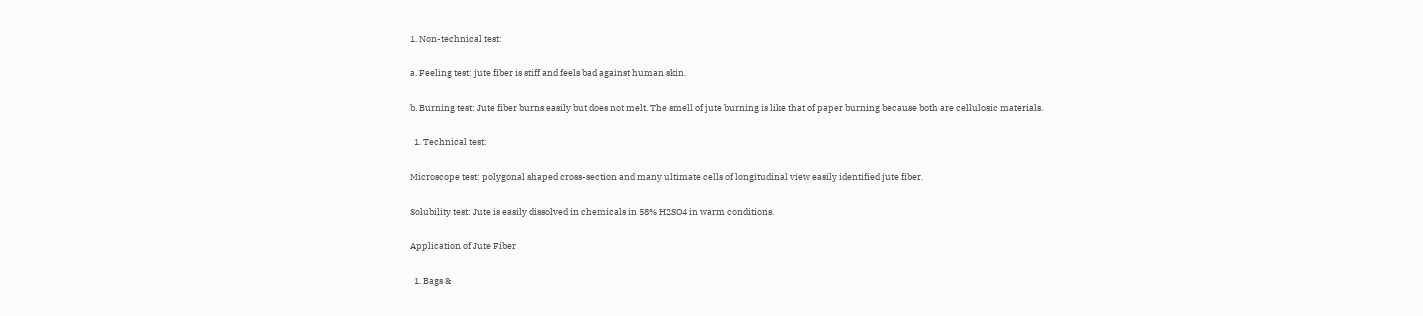1. Non-technical test:

a. Feeling test: jute fiber is stiff and feels bad against human skin.

b. Burning test: Jute fiber burns easily but does not melt. The smell of jute burning is like that of paper burning because both are cellulosic materials.

  1. Technical test:

Microscope test: polygonal shaped cross-section and many ultimate cells of longitudinal view easily identified jute fiber.

Solubility test: Jute is easily dissolved in chemicals in 58% H2SO4 in warm conditions.

Application of Jute Fiber

  1. Bags &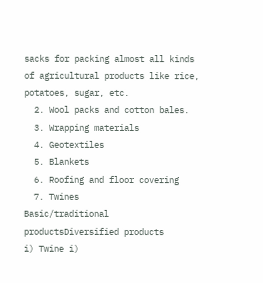sacks for packing almost all kinds of agricultural products like rice, potatoes, sugar, etc.
  2. Wool packs and cotton bales.
  3. Wrapping materials
  4. Geotextiles
  5. Blankets
  6. Roofing and floor covering
  7. Twines
Basic/traditional productsDiversified products
i) Twine i)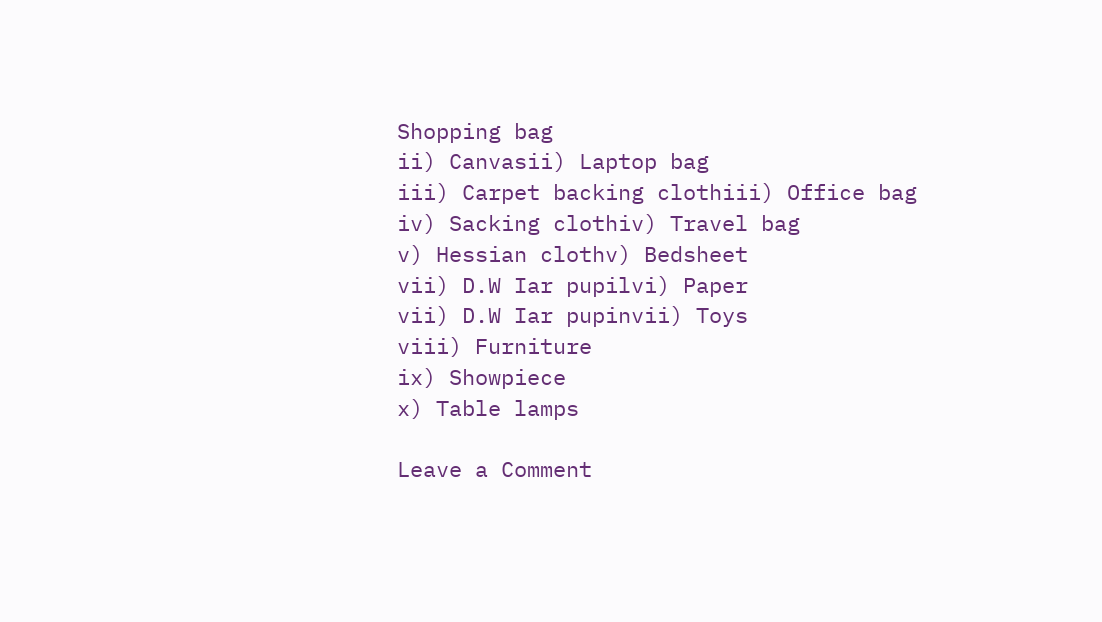Shopping bag
ii) Canvasii) Laptop bag
iii) Carpet backing clothiii) Office bag
iv) Sacking clothiv) Travel bag
v) Hessian clothv) Bedsheet
vii) D.W Iar pupilvi) Paper
vii) D.W Iar pupinvii) Toys
viii) Furniture
ix) Showpiece
x) Table lamps

Leave a Comment